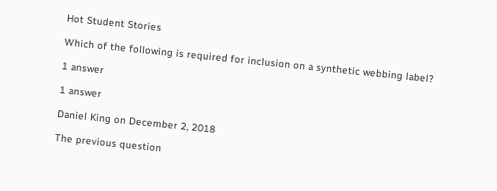Hot Student Stories

Which of the following is required for inclusion on a synthetic webbing label?

1 answer

1 answer

Daniel King on December 2, 2018

The previous question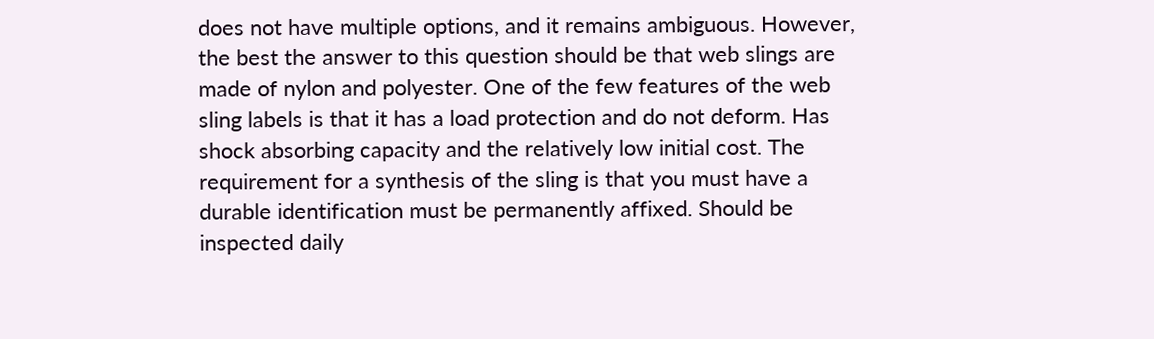does not have multiple options, and it remains ambiguous. However, the best the answer to this question should be that web slings are made of nylon and polyester. One of the few features of the web sling labels is that it has a load protection and do not deform. Has shock absorbing capacity and the relatively low initial cost. The requirement for a synthesis of the sling is that you must have a durable identification must be permanently affixed. Should be inspected daily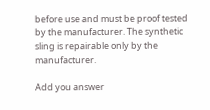before use and must be proof tested by the manufacturer. The synthetic sling is repairable only by the manufacturer.

Add you answer